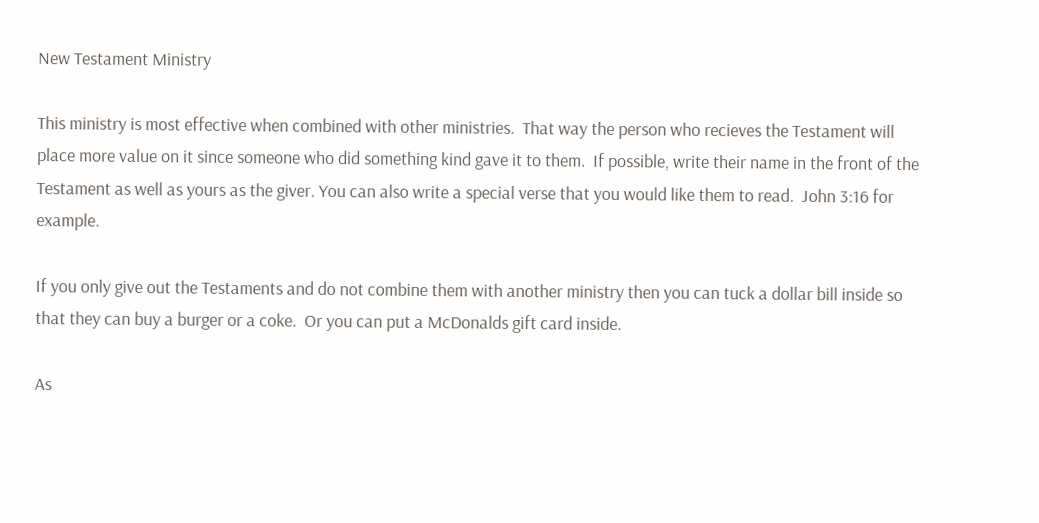New Testament Ministry

This ministry is most effective when combined with other ministries.  That way the person who recieves the Testament will place more value on it since someone who did something kind gave it to them.  If possible, write their name in the front of the Testament as well as yours as the giver. You can also write a special verse that you would like them to read.  John 3:16 for example.

If you only give out the Testaments and do not combine them with another ministry then you can tuck a dollar bill inside so that they can buy a burger or a coke.  Or you can put a McDonalds gift card inside.

As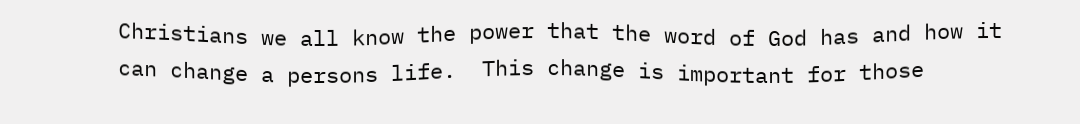Christians we all know the power that the word of God has and how it can change a persons life.  This change is important for those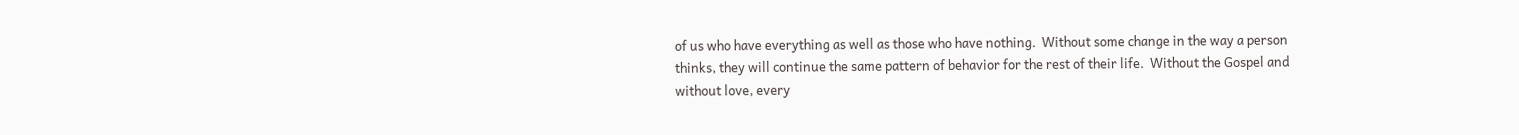of us who have everything as well as those who have nothing.  Without some change in the way a person thinks, they will continue the same pattern of behavior for the rest of their life.  Without the Gospel and without love, every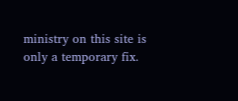ministry on this site is only a temporary fix.